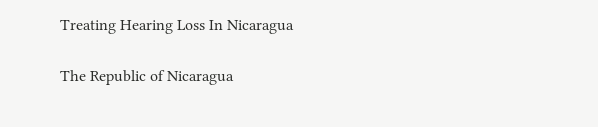Treating Hearing Loss In Nicaragua

The Republic of Nicaragua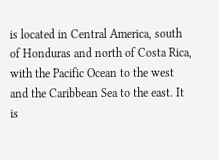is located in Central America, south of Honduras and north of Costa Rica, with the Pacific Ocean to the west and the Caribbean Sea to the east. It is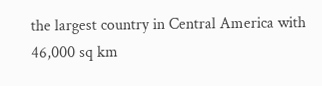the largest country in Central America with 46,000 sq km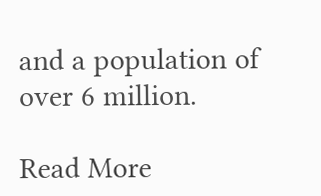and a population of over 6 million.

Read More